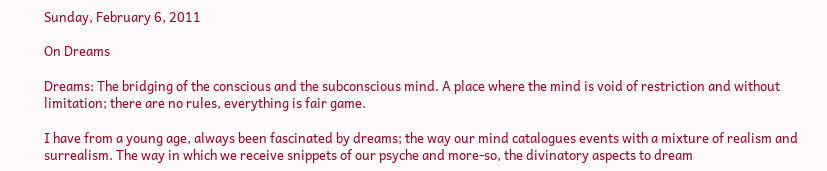Sunday, February 6, 2011

On Dreams

Dreams: The bridging of the conscious and the subconscious mind. A place where the mind is void of restriction and without limitation; there are no rules, everything is fair game.

I have from a young age, always been fascinated by dreams; the way our mind catalogues events with a mixture of realism and surrealism. The way in which we receive snippets of our psyche and more-so, the divinatory aspects to dream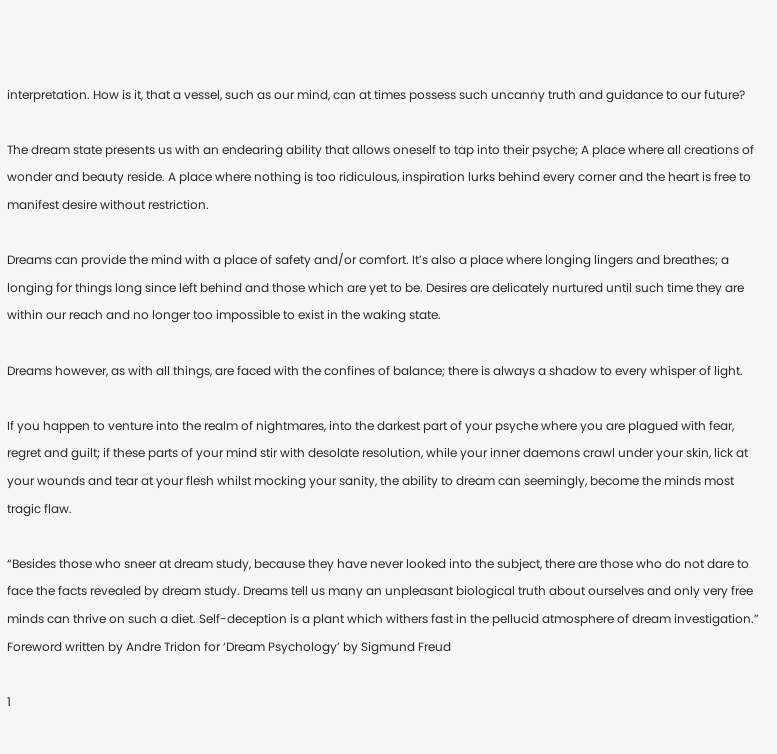interpretation. How is it, that a vessel, such as our mind, can at times possess such uncanny truth and guidance to our future?

The dream state presents us with an endearing ability that allows oneself to tap into their psyche; A place where all creations of wonder and beauty reside. A place where nothing is too ridiculous, inspiration lurks behind every corner and the heart is free to manifest desire without restriction.

Dreams can provide the mind with a place of safety and/or comfort. It’s also a place where longing lingers and breathes; a longing for things long since left behind and those which are yet to be. Desires are delicately nurtured until such time they are within our reach and no longer too impossible to exist in the waking state.

Dreams however, as with all things, are faced with the confines of balance; there is always a shadow to every whisper of light.

If you happen to venture into the realm of nightmares, into the darkest part of your psyche where you are plagued with fear, regret and guilt; if these parts of your mind stir with desolate resolution, while your inner daemons crawl under your skin, lick at your wounds and tear at your flesh whilst mocking your sanity, the ability to dream can seemingly, become the minds most tragic flaw.

“Besides those who sneer at dream study, because they have never looked into the subject, there are those who do not dare to face the facts revealed by dream study. Dreams tell us many an unpleasant biological truth about ourselves and only very free minds can thrive on such a diet. Self-deception is a plant which withers fast in the pellucid atmosphere of dream investigation.”
Foreword written by Andre Tridon for ‘Dream Psychology’ by Sigmund Freud

1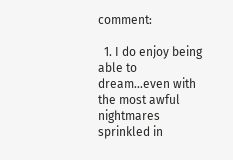comment:

  1. I do enjoy being able to dream...even with the most awful nightmares sprinkled in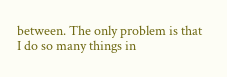between. The only problem is that I do so many things in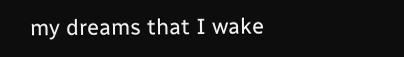my dreams that I wake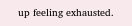up feeling exhausted.